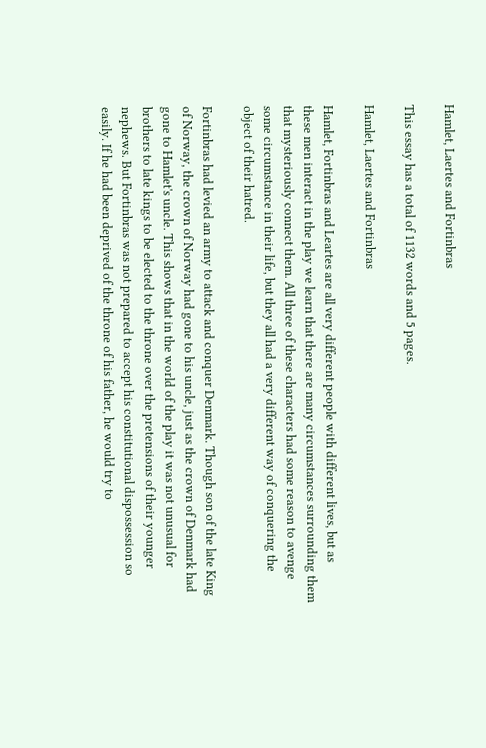Hamlet, Laertes and Fortinbras

This essay has a total of 1132 words and 5 pages.

Hamlet, Laertes and Fortinbras

Hamlet, Fortinbras and Leartes are all very different people with different lives, but as
these men interact in the play we learn that there are many circumstances surrounding them
that mysteriously connect them. All three of these characters had some reason to avenge
some circumstance in their life, but they all had a very different way of conquering the
object of their hatred.

Fortinbras had levied an army to attack and conquer Denmark. Though son of the late King
of Norway, the crown of Norway had gone to his uncle, just as the crown of Denmark had
gone to Hamlet's uncle. This shows that in the world of the play it was not unusual for
brothers to late kings to be elected to the throne over the pretensions of their younger
nephews. But Fortinbras was not prepared to accept his constitutional dispossession so
easily. If he had been deprived of the throne of his father, he would try to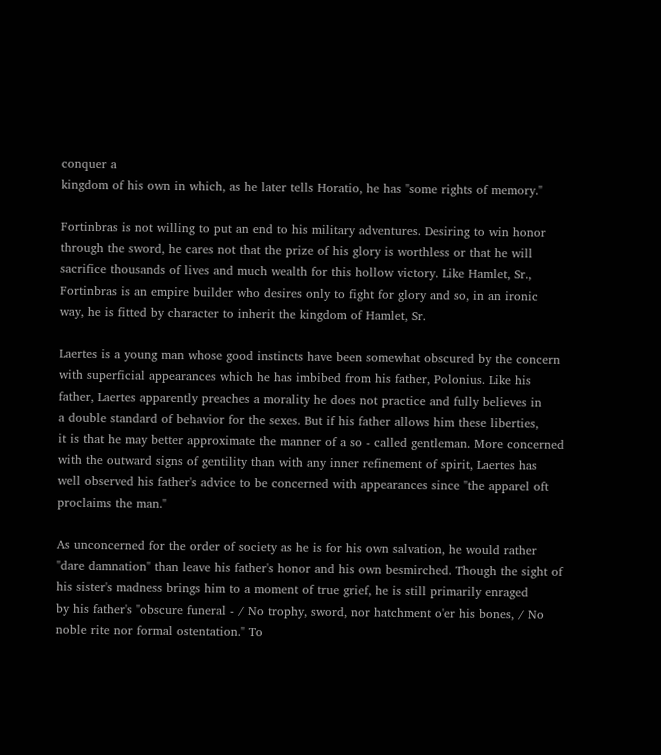conquer a
kingdom of his own in which, as he later tells Horatio, he has "some rights of memory."

Fortinbras is not willing to put an end to his military adventures. Desiring to win honor
through the sword, he cares not that the prize of his glory is worthless or that he will
sacrifice thousands of lives and much wealth for this hollow victory. Like Hamlet, Sr.,
Fortinbras is an empire builder who desires only to fight for glory and so, in an ironic
way, he is fitted by character to inherit the kingdom of Hamlet, Sr.

Laertes is a young man whose good instincts have been somewhat obscured by the concern
with superficial appearances which he has imbibed from his father, Polonius. Like his
father, Laertes apparently preaches a morality he does not practice and fully believes in
a double standard of behavior for the sexes. But if his father allows him these liberties,
it is that he may better approximate the manner of a so - called gentleman. More concerned
with the outward signs of gentility than with any inner refinement of spirit, Laertes has
well observed his father's advice to be concerned with appearances since "the apparel oft
proclaims the man."

As unconcerned for the order of society as he is for his own salvation, he would rather
"dare damnation" than leave his father's honor and his own besmirched. Though the sight of
his sister's madness brings him to a moment of true grief, he is still primarily enraged
by his father's "obscure funeral - / No trophy, sword, nor hatchment o'er his bones, / No
noble rite nor formal ostentation." To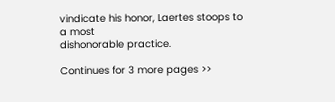vindicate his honor, Laertes stoops to a most
dishonorable practice.

Continues for 3 more pages >>